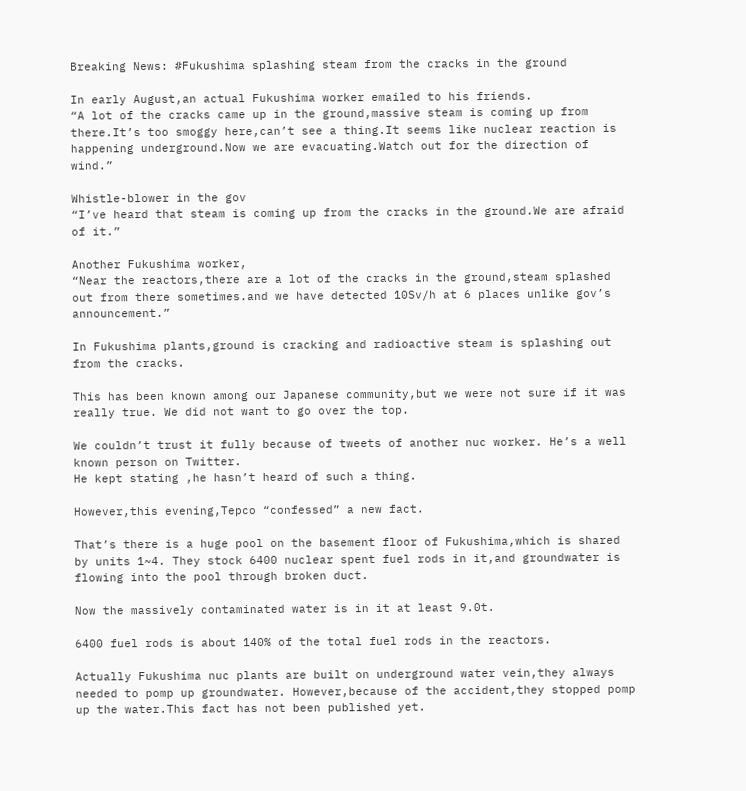Breaking News: #Fukushima splashing steam from the cracks in the ground

In early August,an actual Fukushima worker emailed to his friends.
“A lot of the cracks came up in the ground,massive steam is coming up from there.It’s too smoggy here,can’t see a thing.It seems like nuclear reaction is happening underground.Now we are evacuating.Watch out for the direction of wind.”

Whistle-blower in the gov
“I’ve heard that steam is coming up from the cracks in the ground.We are afraid of it.”

Another Fukushima worker,
“Near the reactors,there are a lot of the cracks in the ground,steam splashed out from there sometimes.and we have detected 10Sv/h at 6 places unlike gov’s announcement.”

In Fukushima plants,ground is cracking and radioactive steam is splashing out from the cracks.

This has been known among our Japanese community,but we were not sure if it was really true. We did not want to go over the top.

We couldn’t trust it fully because of tweets of another nuc worker. He’s a well known person on Twitter.
He kept stating ,he hasn’t heard of such a thing.

However,this evening,Tepco “confessed” a new fact.

That’s there is a huge pool on the basement floor of Fukushima,which is shared by units 1~4. They stock 6400 nuclear spent fuel rods in it,and groundwater is flowing into the pool through broken duct.

Now the massively contaminated water is in it at least 9.0t.

6400 fuel rods is about 140% of the total fuel rods in the reactors.

Actually Fukushima nuc plants are built on underground water vein,they always needed to pomp up groundwater. However,because of the accident,they stopped pomp up the water.This fact has not been published yet.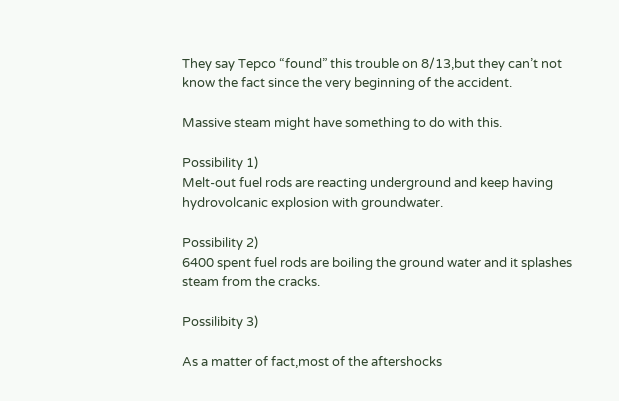They say Tepco “found” this trouble on 8/13,but they can’t not know the fact since the very beginning of the accident.

Massive steam might have something to do with this.

Possibility 1)
Melt-out fuel rods are reacting underground and keep having hydrovolcanic explosion with groundwater.

Possibility 2)
6400 spent fuel rods are boiling the ground water and it splashes steam from the cracks.

Possilibity 3)

As a matter of fact,most of the aftershocks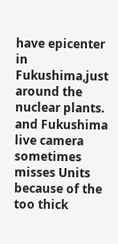have epicenter in Fukushima,just around the nuclear plants.
and Fukushima live camera sometimes misses Units because of the too thick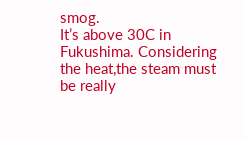smog.
It’s above 30C in Fukushima. Considering the heat,the steam must be really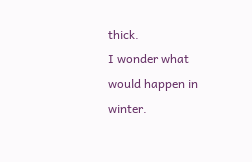thick.
I wonder what would happen in winter.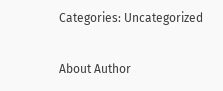Categories: Uncategorized

About Author